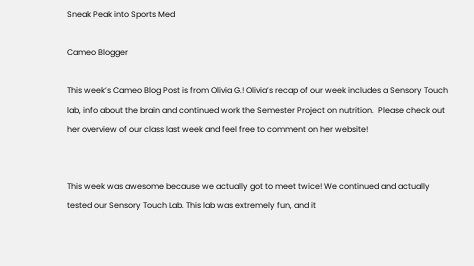Sneak Peak into Sports Med

Cameo Blogger

This week’s Cameo Blog Post is from Olivia G.! Olivia’s recap of our week includes a Sensory Touch lab, info about the brain and continued work the Semester Project on nutrition.  Please check out her overview of our class last week and feel free to comment on her website!


This week was awesome because we actually got to meet twice! We continued and actually tested our Sensory Touch Lab. This lab was extremely fun, and it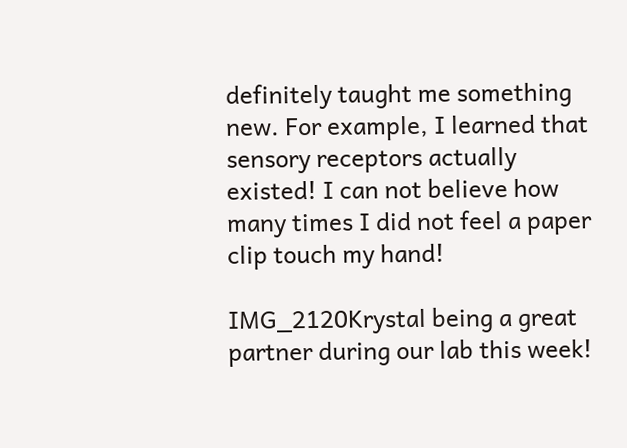definitely taught me something new. For example, I learned that sensory receptors actually existed! I can not believe how many times I did not feel a paper clip touch my hand!

IMG_2120Krystal being a great partner during our lab this week!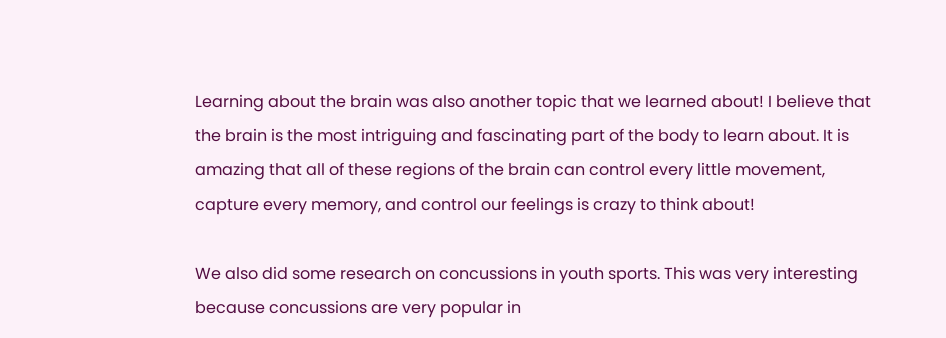Learning about the brain was also another topic that we learned about! I believe that the brain is the most intriguing and fascinating part of the body to learn about. It is amazing that all of these regions of the brain can control every little movement, capture every memory, and control our feelings is crazy to think about!

We also did some research on concussions in youth sports. This was very interesting because concussions are very popular in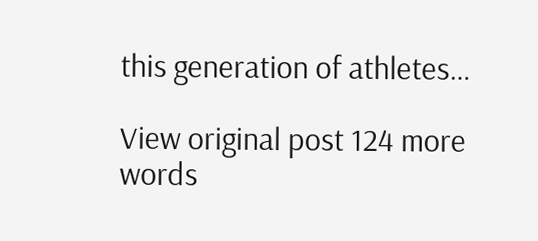this generation of athletes…

View original post 124 more words